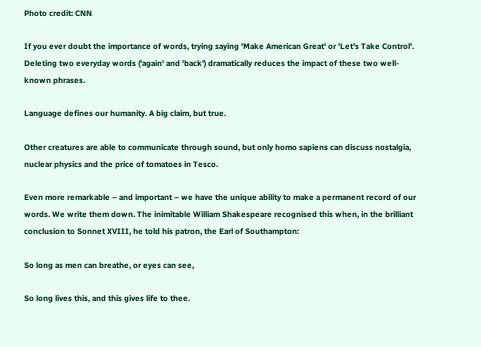Photo credit: CNN

If you ever doubt the importance of words, trying saying 'Make American Great' or 'Let's Take Control'. Deleting two everyday words ('again' and 'back') dramatically reduces the impact of these two well-known phrases.

Language defines our humanity. A big claim, but true.

Other creatures are able to communicate through sound, but only homo sapiens can discuss nostalgia, nuclear physics and the price of tomatoes in Tesco.

Even more remarkable – and important – we have the unique ability to make a permanent record of our words. We write them down. The inimitable William Shakespeare recognised this when, in the brilliant conclusion to Sonnet XVIII, he told his patron, the Earl of Southampton:

So long as men can breathe, or eyes can see,

So long lives this, and this gives life to thee.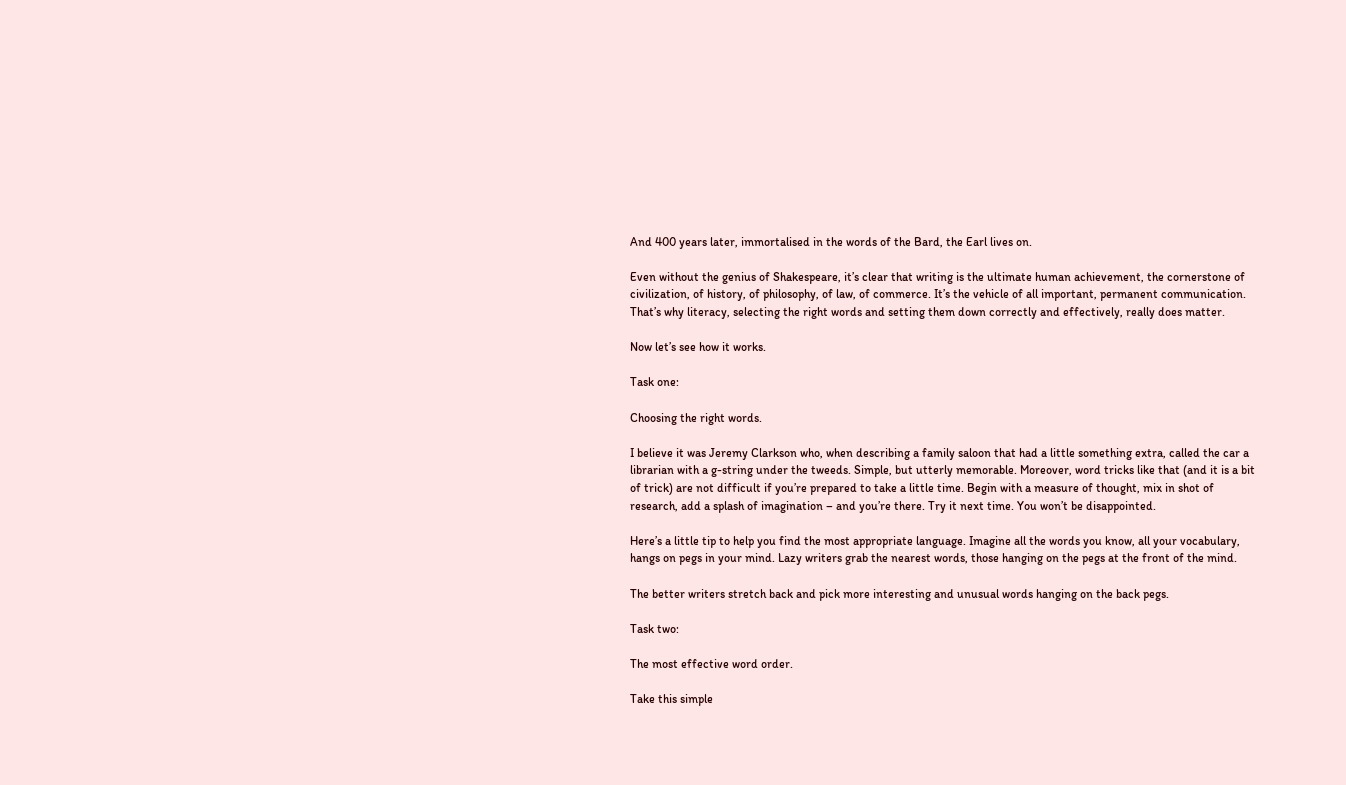And 400 years later, immortalised in the words of the Bard, the Earl lives on.

Even without the genius of Shakespeare, it’s clear that writing is the ultimate human achievement, the cornerstone of civilization, of history, of philosophy, of law, of commerce. It’s the vehicle of all important, permanent communication. That’s why literacy, selecting the right words and setting them down correctly and effectively, really does matter.

Now let’s see how it works.

Task one:

Choosing the right words.

I believe it was Jeremy Clarkson who, when describing a family saloon that had a little something extra, called the car a librarian with a g-string under the tweeds. Simple, but utterly memorable. Moreover, word tricks like that (and it is a bit of trick) are not difficult if you’re prepared to take a little time. Begin with a measure of thought, mix in shot of research, add a splash of imagination – and you’re there. Try it next time. You won’t be disappointed.

Here’s a little tip to help you find the most appropriate language. Imagine all the words you know, all your vocabulary, hangs on pegs in your mind. Lazy writers grab the nearest words, those hanging on the pegs at the front of the mind.

The better writers stretch back and pick more interesting and unusual words hanging on the back pegs.

Task two:

The most effective word order.

Take this simple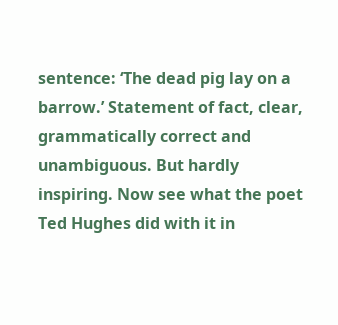sentence: ‘The dead pig lay on a barrow.’ Statement of fact, clear, grammatically correct and unambiguous. But hardly inspiring. Now see what the poet Ted Hughes did with it in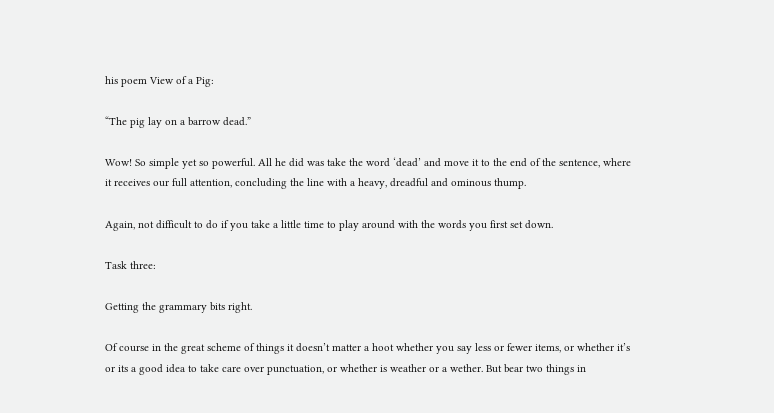his poem View of a Pig:

“The pig lay on a barrow dead.”

Wow! So simple yet so powerful. All he did was take the word ‘dead’ and move it to the end of the sentence, where it receives our full attention, concluding the line with a heavy, dreadful and ominous thump.

Again, not difficult to do if you take a little time to play around with the words you first set down.

Task three:

Getting the grammary bits right.

Of course in the great scheme of things it doesn’t matter a hoot whether you say less or fewer items, or whether it’s or its a good idea to take care over punctuation, or whether is weather or a wether. But bear two things in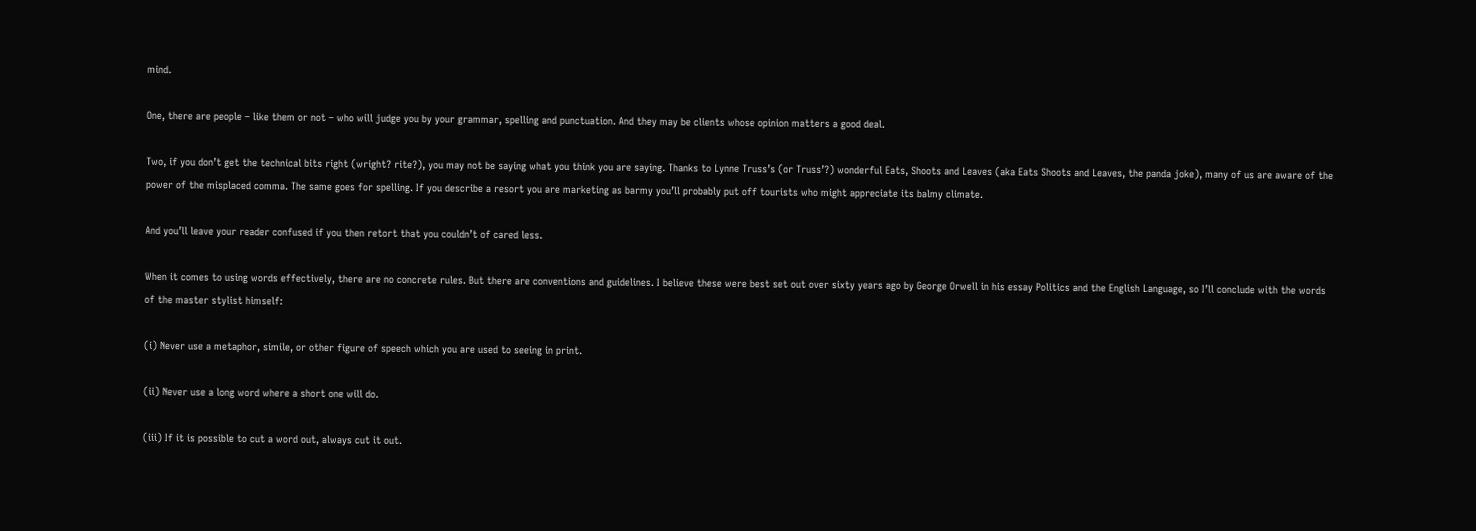mind.

One, there are people – like them or not – who will judge you by your grammar, spelling and punctuation. And they may be clients whose opinion matters a good deal.

Two, if you don’t get the technical bits right (wright? rite?), you may not be saying what you think you are saying. Thanks to Lynne Truss’s (or Truss’?) wonderful Eats, Shoots and Leaves (aka Eats Shoots and Leaves, the panda joke), many of us are aware of the power of the misplaced comma. The same goes for spelling. If you describe a resort you are marketing as barmy you’ll probably put off tourists who might appreciate its balmy climate.

And you’ll leave your reader confused if you then retort that you couldn’t of cared less.

When it comes to using words effectively, there are no concrete rules. But there are conventions and guidelines. I believe these were best set out over sixty years ago by George Orwell in his essay Politics and the English Language, so I’ll conclude with the words of the master stylist himself:

(i) Never use a metaphor, simile, or other figure of speech which you are used to seeing in print.

(ii) Never use a long word where a short one will do.

(iii) If it is possible to cut a word out, always cut it out.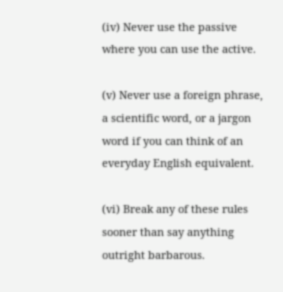(iv) Never use the passive where you can use the active.

(v) Never use a foreign phrase, a scientific word, or a jargon word if you can think of an everyday English equivalent.

(vi) Break any of these rules sooner than say anything outright barbarous.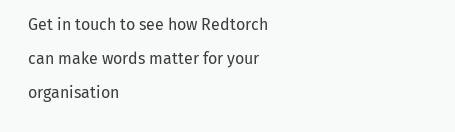Get in touch to see how Redtorch can make words matter for your organisation